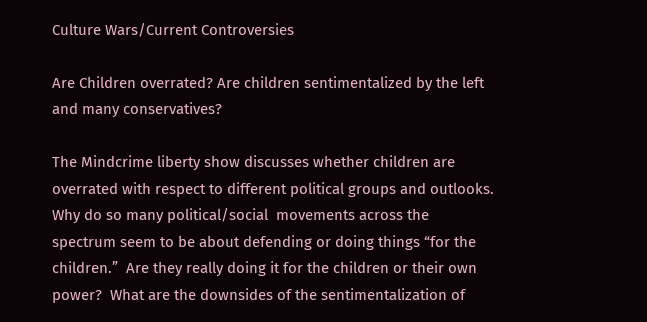Culture Wars/Current Controversies

Are Children overrated? Are children sentimentalized by the left and many conservatives?

The Mindcrime liberty show discusses whether children are overrated with respect to different political groups and outlooks.  Why do so many political/social  movements across the spectrum seem to be about defending or doing things “for the children.”  Are they really doing it for the children or their own power?  What are the downsides of the sentimentalization of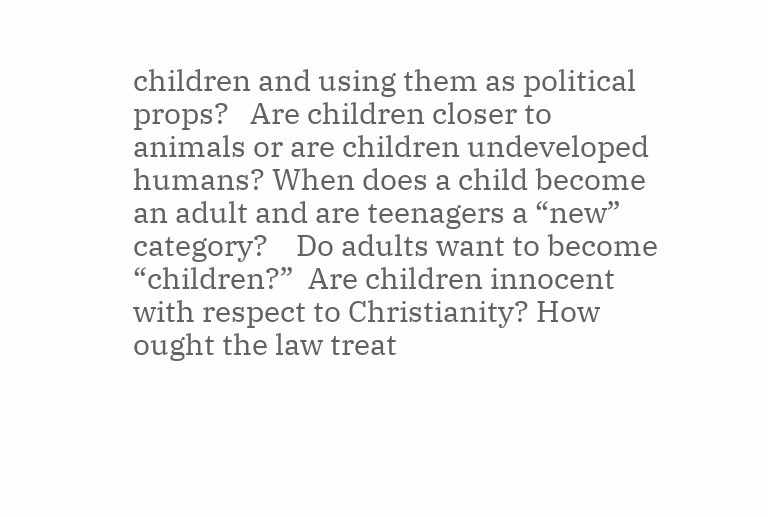children and using them as political props?   Are children closer to animals or are children undeveloped humans? When does a child become an adult and are teenagers a “new” category?    Do adults want to become “children?”  Are children innocent with respect to Christianity? How ought the law treat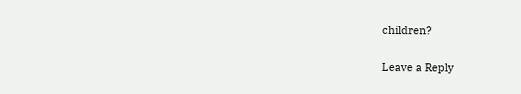children?

Leave a Reply